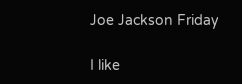Joe Jackson Friday

I like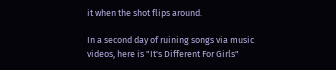it when the shot flips around.

In a second day of ruining songs via music videos, here is "It's Different For Girls"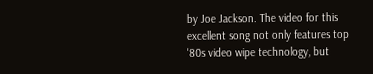by Joe Jackson. The video for this excellent song not only features top '80s video wipe technology, but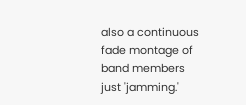also a continuous fade montage of band members just 'jamming.'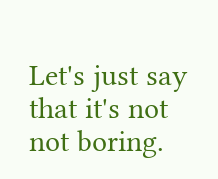Let's just say that it's not not boring.